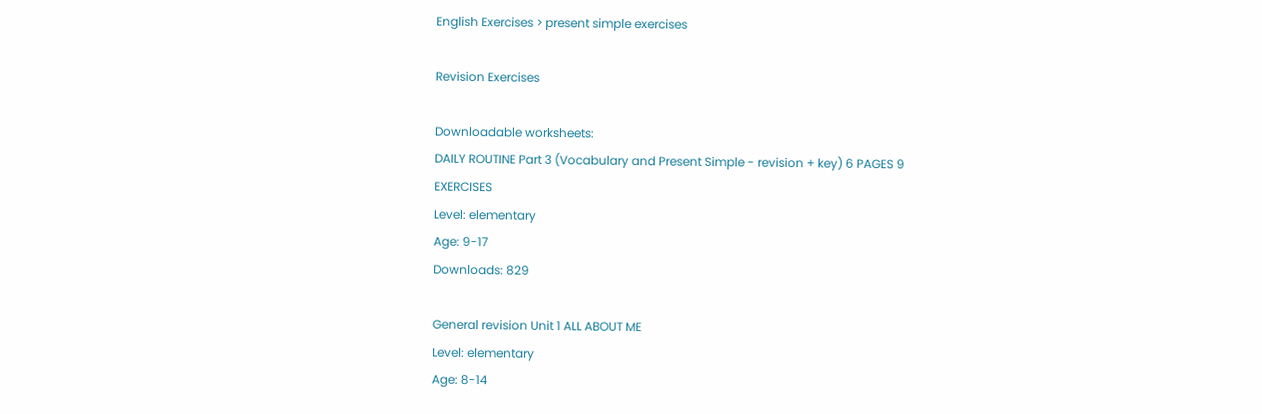English Exercises > present simple exercises

Revision Exercises

Downloadable worksheets:
DAILY ROUTINE Part 3 (Vocabulary and Present Simple - revision + key) 6 PAGES 9 EXERCISES
Level: elementary
Age: 9-17
Downloads: 829

General revision Unit 1 ALL ABOUT ME
Level: elementary
Age: 8-14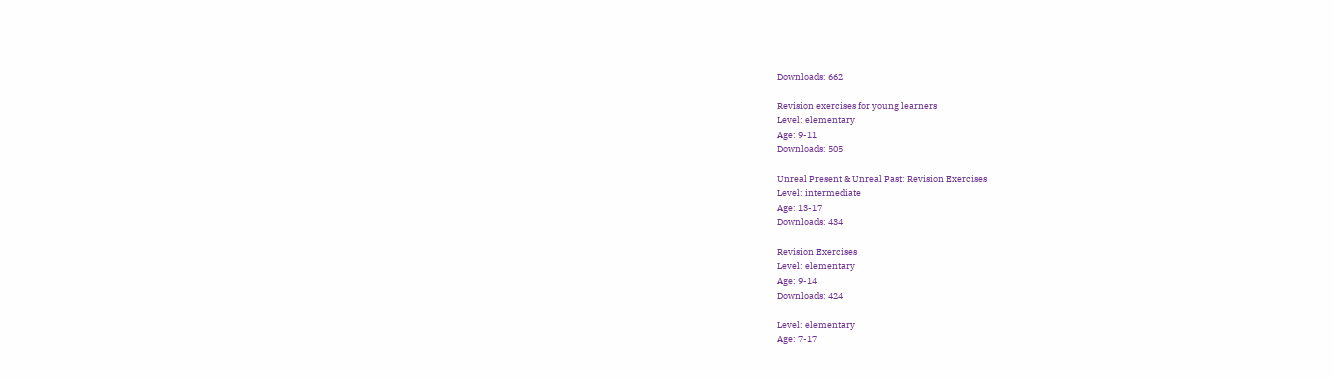Downloads: 662

Revision exercises for young learners
Level: elementary
Age: 9-11
Downloads: 505

Unreal Present & Unreal Past: Revision Exercises
Level: intermediate
Age: 13-17
Downloads: 434

Revision Exercises
Level: elementary
Age: 9-14
Downloads: 424

Level: elementary
Age: 7-17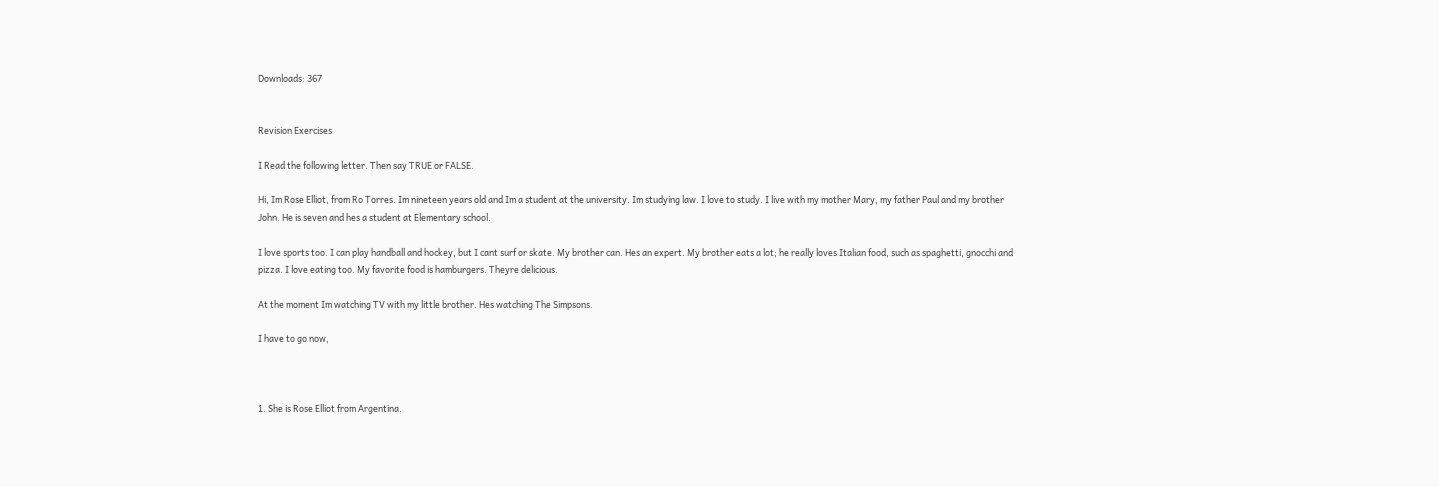Downloads: 367


Revision Exercises

I Read the following letter. Then say TRUE or FALSE.

Hi, Im Rose Elliot, from Ro Torres. Im nineteen years old and Im a student at the university. Im studying law. I love to study. I live with my mother Mary, my father Paul and my brother John. He is seven and hes a student at Elementary school.

I love sports too. I can play handball and hockey, but I cant surf or skate. My brother can. Hes an expert. My brother eats a lot; he really loves Italian food, such as spaghetti, gnocchi and pizza. I love eating too. My favorite food is hamburgers. Theyre delicious.

At the moment Im watching TV with my little brother. Hes watching The Simpsons.

I have to go now,



1. She is Rose Elliot from Argentina.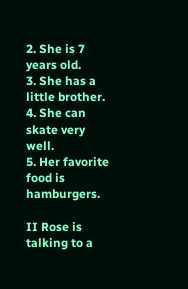2. She is 7 years old.
3. She has a little brother.
4. She can skate very well.
5. Her favorite food is hamburgers.

II Rose is talking to a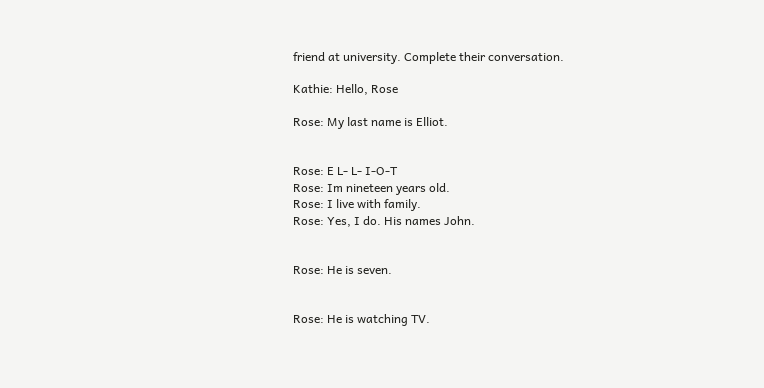friend at university. Complete their conversation.

Kathie: Hello, Rose

Rose: My last name is Elliot.


Rose: E L- L- I-O-T
Rose: Im nineteen years old.
Rose: I live with family.
Rose: Yes, I do. His names John.


Rose: He is seven.


Rose: He is watching TV.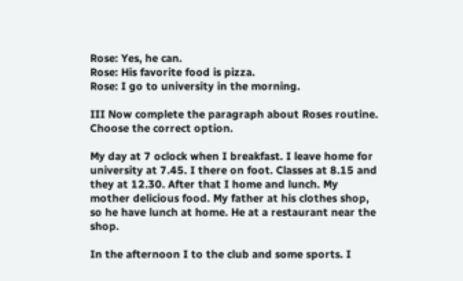Rose: Yes, he can.
Rose: His favorite food is pizza.
Rose: I go to university in the morning.

III Now complete the paragraph about Roses routine. Choose the correct option.

My day at 7 oclock when I breakfast. I leave home for university at 7.45. I there on foot. Classes at 8.15 and they at 12.30. After that I home and lunch. My mother delicious food. My father at his clothes shop, so he have lunch at home. He at a restaurant near the shop.

In the afternoon I to the club and some sports. I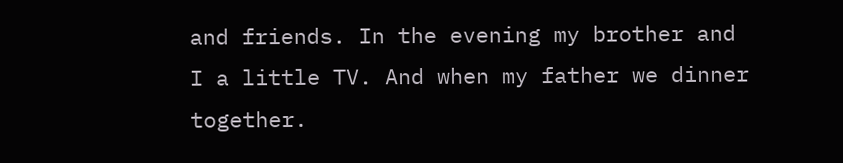and friends. In the evening my brother and I a little TV. And when my father we dinner together.